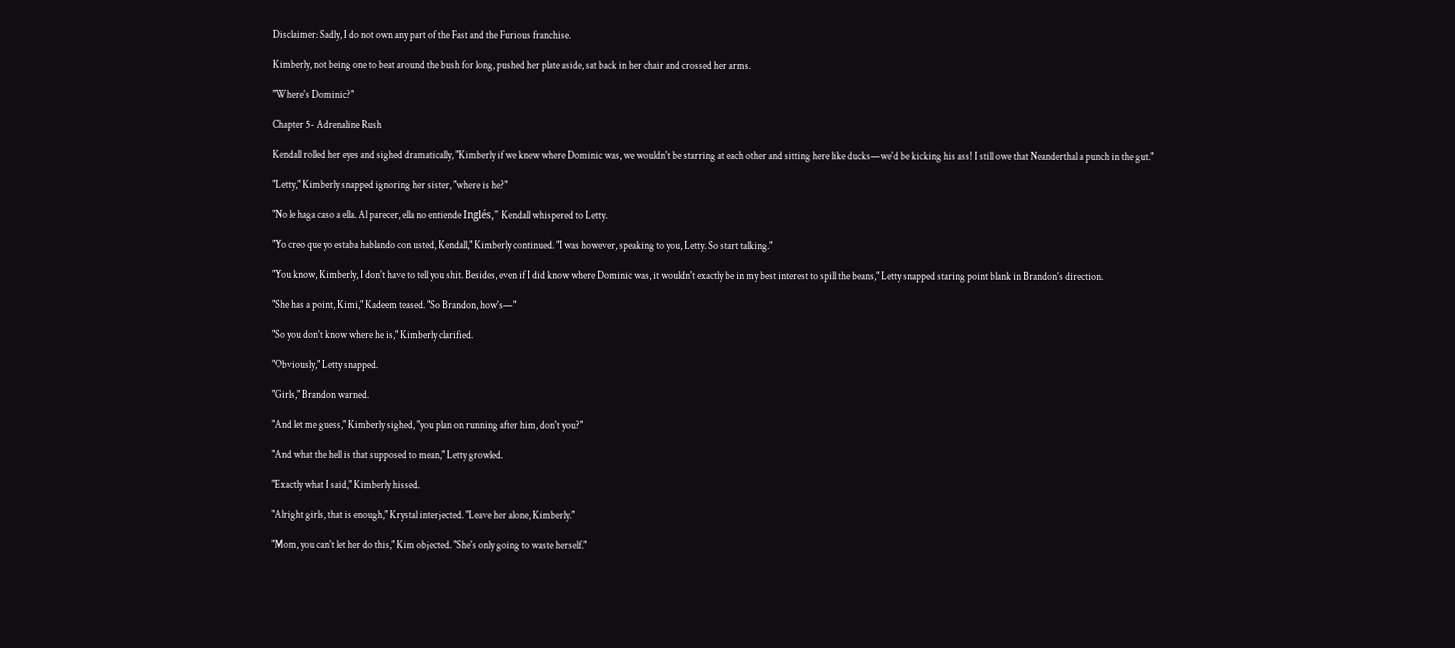Disclaimer: Sadly, I do not own any part of the Fast and the Furious franchise.

Kimberly, not being one to beat around the bush for long, pushed her plate aside, sat back in her chair and crossed her arms.

"Where's Dominic?"

Chapter 5- Adrenaline Rush

Kendall rolled her eyes and sighed dramatically, "Kimberly if we knew where Dominic was, we wouldn't be starring at each other and sitting here like ducks—we'd be kicking his ass! I still owe that Neanderthal a punch in the gut."

"Letty," Kimberly snapped ignoring her sister, "where is he?"

"No le haga caso a ella. Al parecer, ella no entiende Inglés," Kendall whispered to Letty.

"Yo creo que yo estaba hablando con usted, Kendall," Kimberly continued. "I was however, speaking to you, Letty. So start talking."

"You know, Kimberly, I don't have to tell you shit. Besides, even if I did know where Dominic was, it wouldn't exactly be in my best interest to spill the beans," Letty snapped staring point blank in Brandon's direction.

"She has a point, Kimi," Kadeem teased. "So Brandon, how's—"

"So you don't know where he is," Kimberly clarified.

"Obviously," Letty snapped.

"Girls," Brandon warned.

"And let me guess," Kimberly sighed, "you plan on running after him, don't you?"

"And what the hell is that supposed to mean," Letty growled.

"Exactly what I said," Kimberly hissed.

"Alright girls, that is enough," Krystal interjected. "Leave her alone, Kimberly."

"Mom, you can't let her do this," Kim objected. "She's only going to waste herself."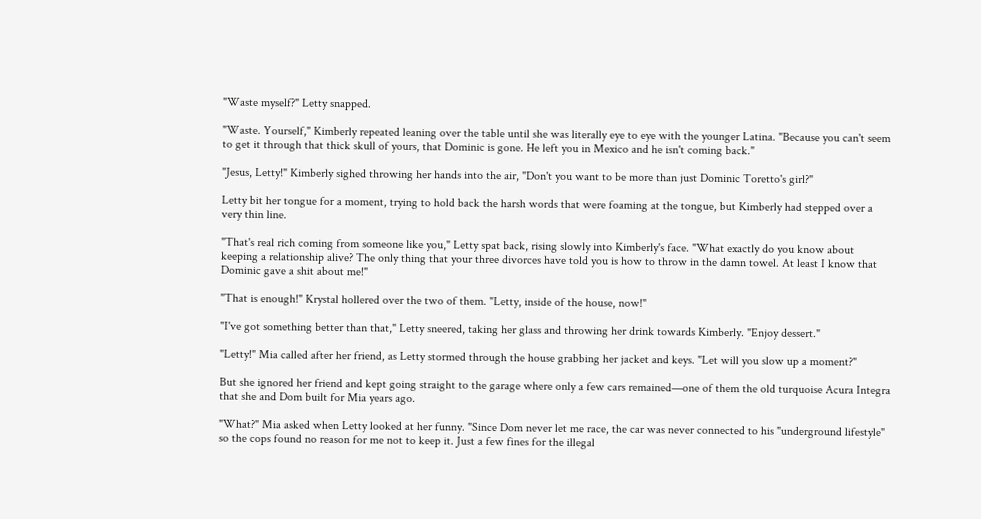"Waste myself?" Letty snapped.

"Waste. Yourself," Kimberly repeated leaning over the table until she was literally eye to eye with the younger Latina. "Because you can't seem to get it through that thick skull of yours, that Dominic is gone. He left you in Mexico and he isn't coming back."

"Jesus, Letty!" Kimberly sighed throwing her hands into the air, "Don't you want to be more than just Dominic Toretto's girl?"

Letty bit her tongue for a moment, trying to hold back the harsh words that were foaming at the tongue, but Kimberly had stepped over a very thin line.

"That's real rich coming from someone like you," Letty spat back, rising slowly into Kimberly's face. "What exactly do you know about keeping a relationship alive? The only thing that your three divorces have told you is how to throw in the damn towel. At least I know that Dominic gave a shit about me!"

"That is enough!" Krystal hollered over the two of them. "Letty, inside of the house, now!"

"I've got something better than that," Letty sneered, taking her glass and throwing her drink towards Kimberly. "Enjoy dessert."

"Letty!" Mia called after her friend, as Letty stormed through the house grabbing her jacket and keys. "Let will you slow up a moment?"

But she ignored her friend and kept going straight to the garage where only a few cars remained—one of them the old turquoise Acura Integra that she and Dom built for Mia years ago.

"What?" Mia asked when Letty looked at her funny. "Since Dom never let me race, the car was never connected to his "underground lifestyle" so the cops found no reason for me not to keep it. Just a few fines for the illegal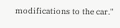modifications to the car."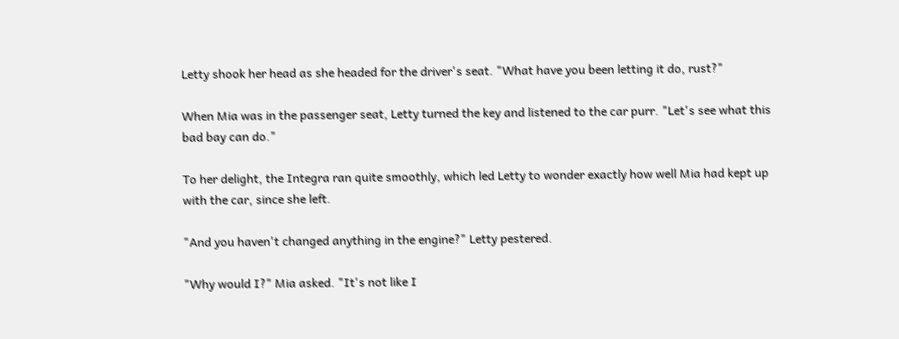Letty shook her head as she headed for the driver's seat. "What have you been letting it do, rust?"

When Mia was in the passenger seat, Letty turned the key and listened to the car purr. "Let's see what this bad bay can do."

To her delight, the Integra ran quite smoothly, which led Letty to wonder exactly how well Mia had kept up with the car, since she left.

"And you haven't changed anything in the engine?" Letty pestered.

"Why would I?" Mia asked. "It's not like I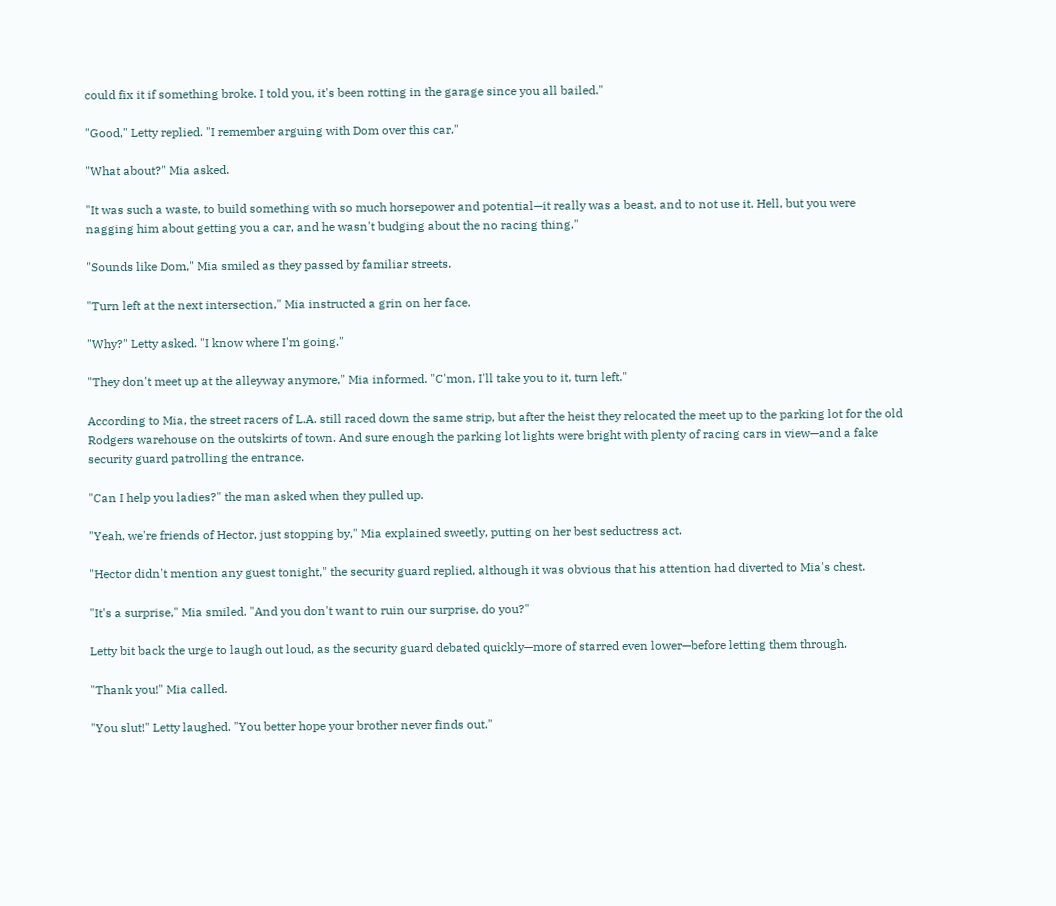could fix it if something broke. I told you, it's been rotting in the garage since you all bailed."

"Good," Letty replied. "I remember arguing with Dom over this car."

"What about?" Mia asked.

"It was such a waste, to build something with so much horsepower and potential—it really was a beast, and to not use it. Hell, but you were nagging him about getting you a car, and he wasn't budging about the no racing thing."

"Sounds like Dom," Mia smiled as they passed by familiar streets.

"Turn left at the next intersection," Mia instructed a grin on her face.

"Why?" Letty asked. "I know where I'm going."

"They don't meet up at the alleyway anymore," Mia informed. "C'mon, I'll take you to it, turn left."

According to Mia, the street racers of L.A. still raced down the same strip, but after the heist they relocated the meet up to the parking lot for the old Rodgers warehouse on the outskirts of town. And sure enough the parking lot lights were bright with plenty of racing cars in view—and a fake security guard patrolling the entrance.

"Can I help you ladies?" the man asked when they pulled up.

"Yeah, we're friends of Hector, just stopping by," Mia explained sweetly, putting on her best seductress act.

"Hector didn't mention any guest tonight," the security guard replied, although it was obvious that his attention had diverted to Mia's chest.

"It's a surprise," Mia smiled. "And you don't want to ruin our surprise, do you?"

Letty bit back the urge to laugh out loud, as the security guard debated quickly—more of starred even lower—before letting them through.

"Thank you!" Mia called.

"You slut!" Letty laughed. "You better hope your brother never finds out."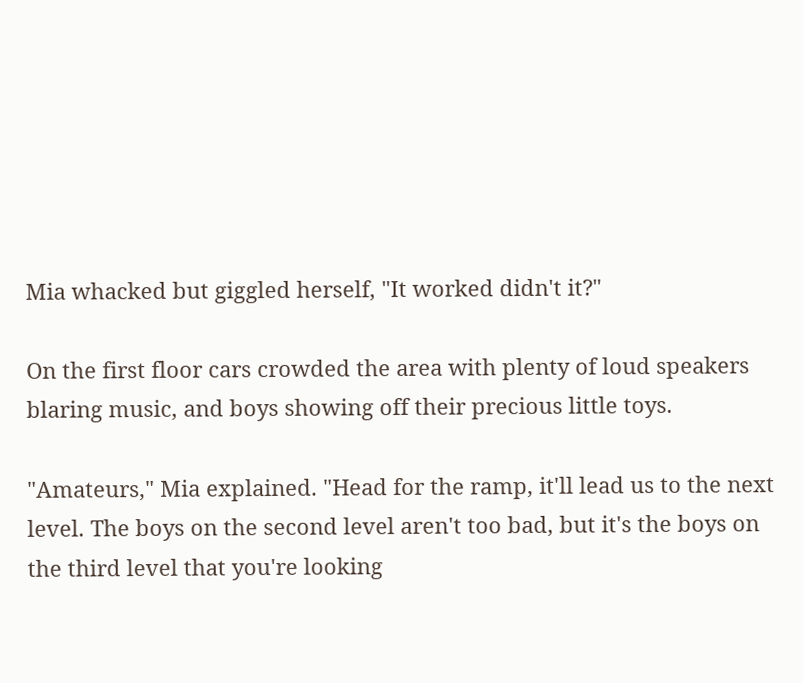Mia whacked but giggled herself, "It worked didn't it?"

On the first floor cars crowded the area with plenty of loud speakers blaring music, and boys showing off their precious little toys.

"Amateurs," Mia explained. "Head for the ramp, it'll lead us to the next level. The boys on the second level aren't too bad, but it's the boys on the third level that you're looking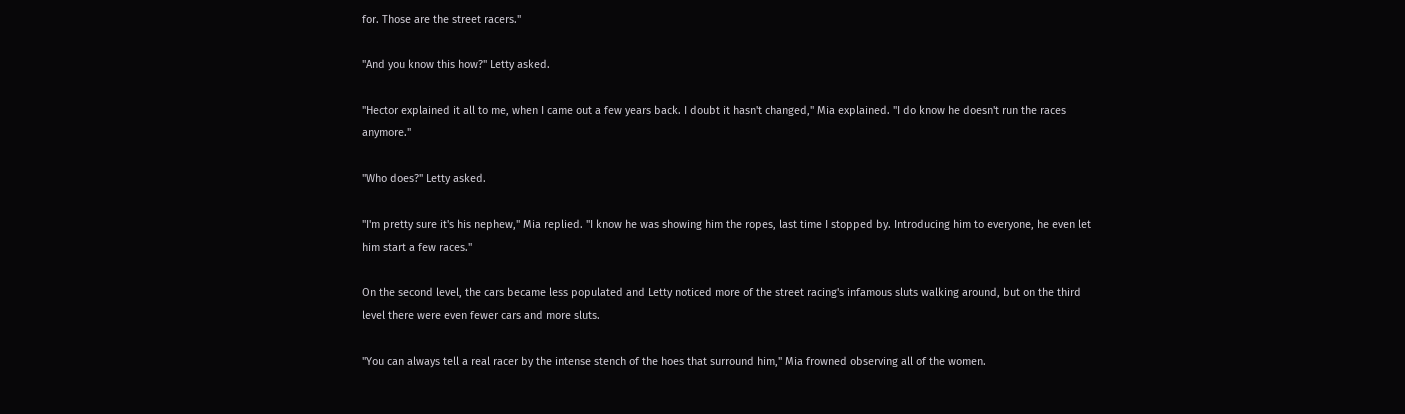for. Those are the street racers."

"And you know this how?" Letty asked.

"Hector explained it all to me, when I came out a few years back. I doubt it hasn't changed," Mia explained. "I do know he doesn't run the races anymore."

"Who does?" Letty asked.

"I'm pretty sure it's his nephew," Mia replied. "I know he was showing him the ropes, last time I stopped by. Introducing him to everyone, he even let him start a few races."

On the second level, the cars became less populated and Letty noticed more of the street racing's infamous sluts walking around, but on the third level there were even fewer cars and more sluts.

"You can always tell a real racer by the intense stench of the hoes that surround him," Mia frowned observing all of the women.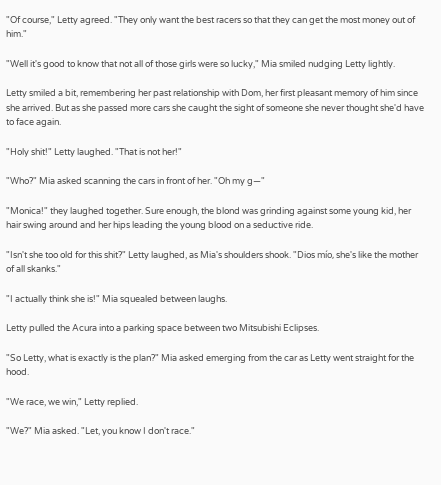"Of course," Letty agreed. "They only want the best racers so that they can get the most money out of him."

"Well it's good to know that not all of those girls were so lucky," Mia smiled nudging Letty lightly.

Letty smiled a bit, remembering her past relationship with Dom, her first pleasant memory of him since she arrived. But as she passed more cars she caught the sight of someone she never thought she'd have to face again.

"Holy shit!" Letty laughed. "That is not her!"

"Who?" Mia asked scanning the cars in front of her. "Oh my g—"

"Monica!" they laughed together. Sure enough, the blond was grinding against some young kid, her hair swing around and her hips leading the young blood on a seductive ride.

"Isn't she too old for this shit?" Letty laughed, as Mia's shoulders shook. "Dios mío, she's like the mother of all skanks."

"I actually think she is!" Mia squealed between laughs.

Letty pulled the Acura into a parking space between two Mitsubishi Eclipses.

"So Letty, what is exactly is the plan?" Mia asked emerging from the car as Letty went straight for the hood.

"We race, we win," Letty replied.

"We?" Mia asked. "Let, you know I don't race."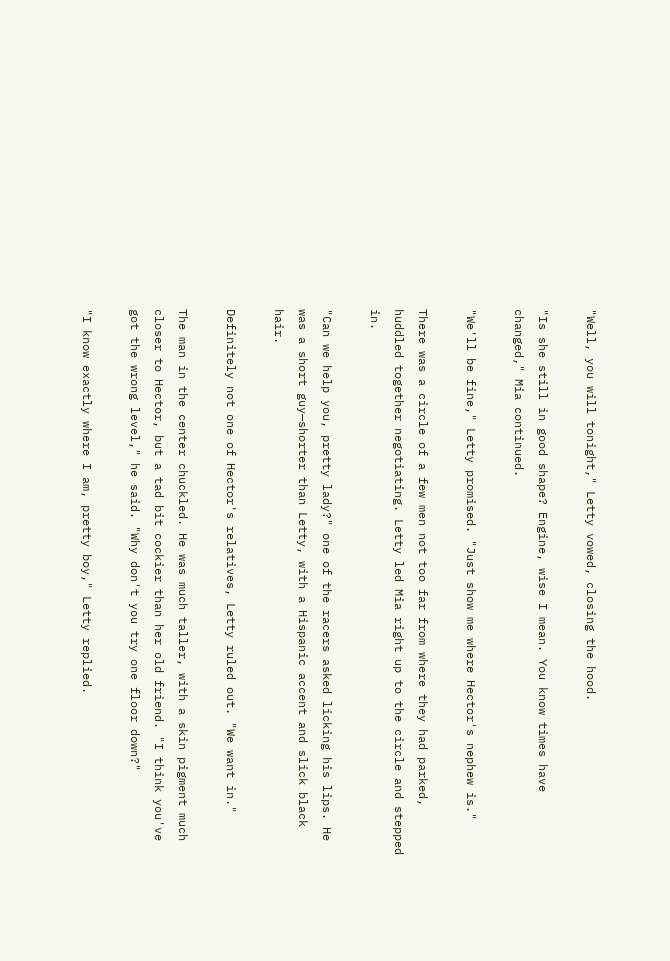"Well, you will tonight," Letty vowed, closing the hood.

"Is she still in good shape? Engine, wise I mean. You know times have changed," Mia continued.

"We'll be fine," Letty promised. "Just show me where Hector's nephew is."

There was a circle of a few men not too far from where they had parked, huddled together negotiating. Letty led Mia right up to the circle and stepped in.

"Can we help you, pretty lady?" one of the racers asked licking his lips. He was a short guy—shorter than Letty, with a Hispanic accent and slick black hair.

Definitely not one of Hector's relatives, Letty ruled out. "We want in."

The man in the center chuckled. He was much taller, with a skin pigment much closer to Hector, but a tad bit cockier than her old friend. "I think you've got the wrong level," he said. "Why don't you try one floor down?"

"I know exactly where I am, pretty boy," Letty replied.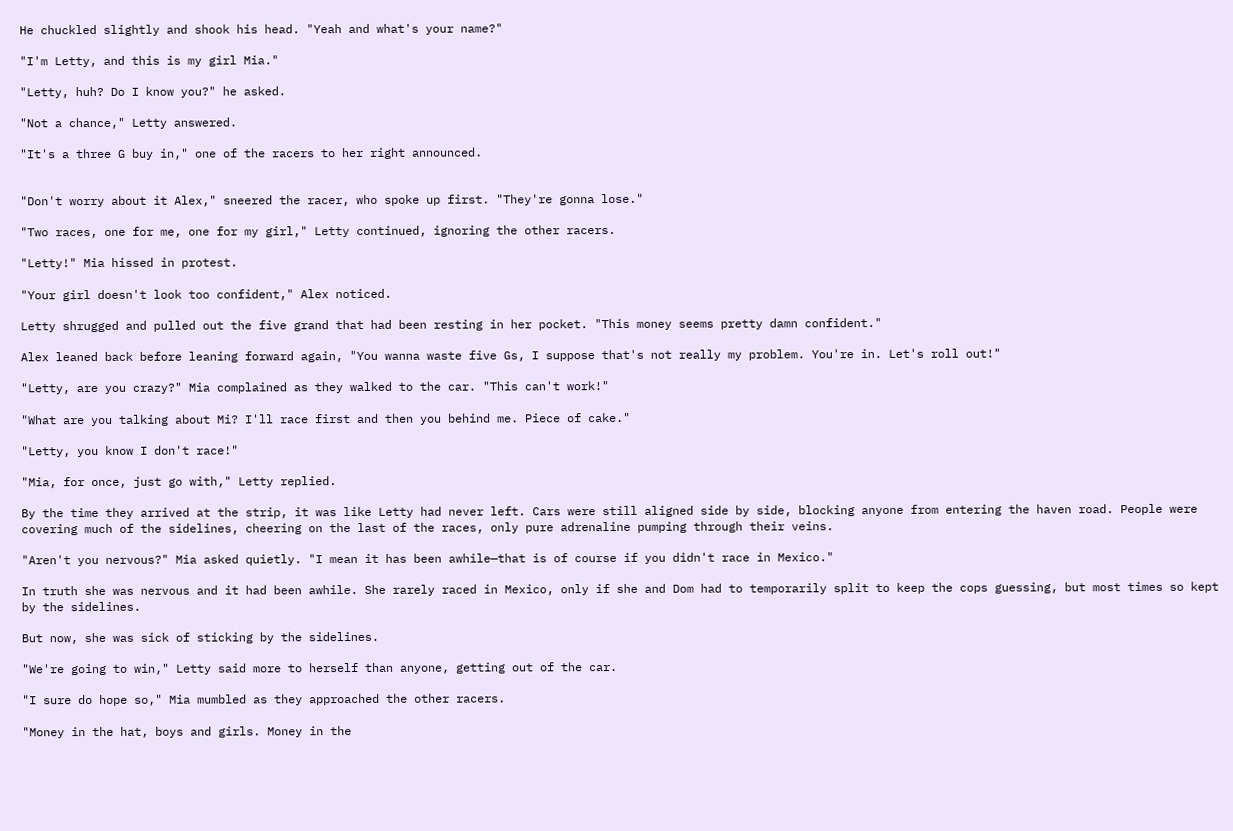He chuckled slightly and shook his head. "Yeah and what's your name?"

"I'm Letty, and this is my girl Mia."

"Letty, huh? Do I know you?" he asked.

"Not a chance," Letty answered.

"It's a three G buy in," one of the racers to her right announced.


"Don't worry about it Alex," sneered the racer, who spoke up first. "They're gonna lose."

"Two races, one for me, one for my girl," Letty continued, ignoring the other racers.

"Letty!" Mia hissed in protest.

"Your girl doesn't look too confident," Alex noticed.

Letty shrugged and pulled out the five grand that had been resting in her pocket. "This money seems pretty damn confident."

Alex leaned back before leaning forward again, "You wanna waste five Gs, I suppose that's not really my problem. You're in. Let's roll out!"

"Letty, are you crazy?" Mia complained as they walked to the car. "This can't work!"

"What are you talking about Mi? I'll race first and then you behind me. Piece of cake."

"Letty, you know I don't race!"

"Mia, for once, just go with," Letty replied.

By the time they arrived at the strip, it was like Letty had never left. Cars were still aligned side by side, blocking anyone from entering the haven road. People were covering much of the sidelines, cheering on the last of the races, only pure adrenaline pumping through their veins.

"Aren't you nervous?" Mia asked quietly. "I mean it has been awhile—that is of course if you didn't race in Mexico."

In truth she was nervous and it had been awhile. She rarely raced in Mexico, only if she and Dom had to temporarily split to keep the cops guessing, but most times so kept by the sidelines.

But now, she was sick of sticking by the sidelines.

"We're going to win," Letty said more to herself than anyone, getting out of the car.

"I sure do hope so," Mia mumbled as they approached the other racers.

"Money in the hat, boys and girls. Money in the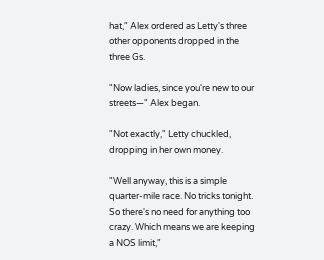hat," Alex ordered as Letty's three other opponents dropped in the three Gs.

"Now ladies, since you're new to our streets—" Alex began.

"Not exactly," Letty chuckled, dropping in her own money.

"Well anyway, this is a simple quarter-mile race. No tricks tonight. So there's no need for anything too crazy. Which means we are keeping a NOS limit,"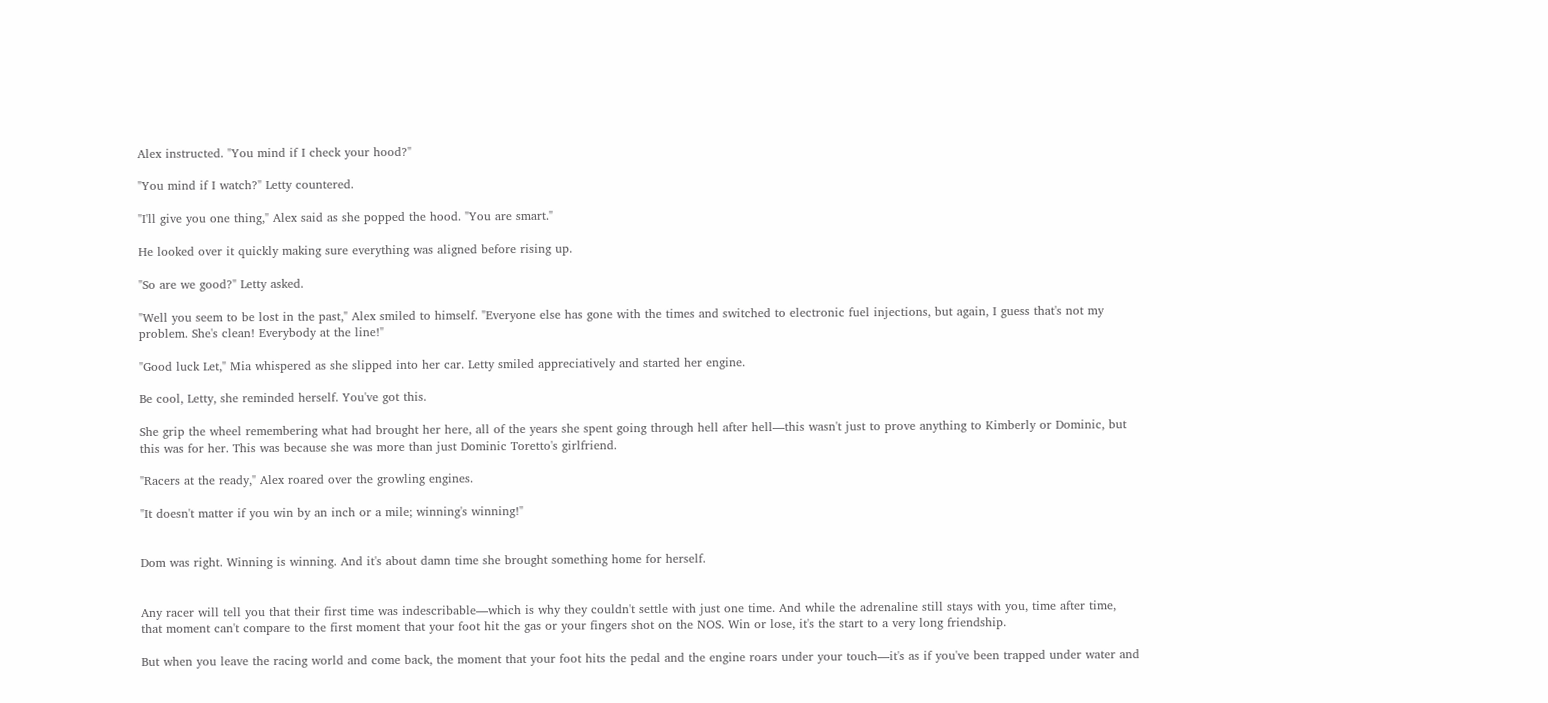Alex instructed. "You mind if I check your hood?"

"You mind if I watch?" Letty countered.

"I'll give you one thing," Alex said as she popped the hood. "You are smart."

He looked over it quickly making sure everything was aligned before rising up.

"So are we good?" Letty asked.

"Well you seem to be lost in the past," Alex smiled to himself. "Everyone else has gone with the times and switched to electronic fuel injections, but again, I guess that's not my problem. She's clean! Everybody at the line!"

"Good luck Let," Mia whispered as she slipped into her car. Letty smiled appreciatively and started her engine.

Be cool, Letty, she reminded herself. You've got this.

She grip the wheel remembering what had brought her here, all of the years she spent going through hell after hell—this wasn't just to prove anything to Kimberly or Dominic, but this was for her. This was because she was more than just Dominic Toretto's girlfriend.

"Racers at the ready," Alex roared over the growling engines.

"It doesn't matter if you win by an inch or a mile; winning's winning!"


Dom was right. Winning is winning. And it's about damn time she brought something home for herself.


Any racer will tell you that their first time was indescribable—which is why they couldn't settle with just one time. And while the adrenaline still stays with you, time after time, that moment can't compare to the first moment that your foot hit the gas or your fingers shot on the NOS. Win or lose, it's the start to a very long friendship.

But when you leave the racing world and come back, the moment that your foot hits the pedal and the engine roars under your touch—it's as if you've been trapped under water and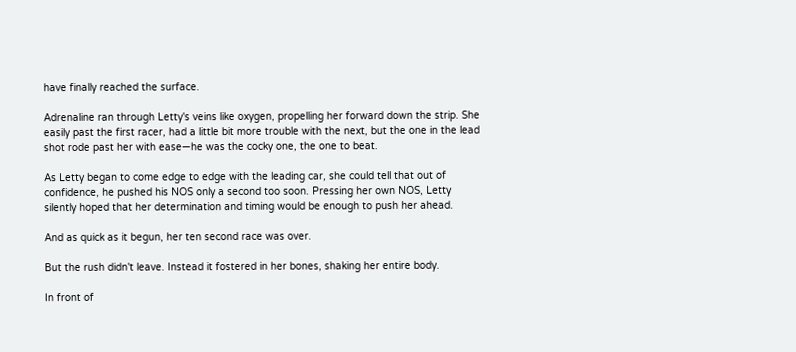have finally reached the surface.

Adrenaline ran through Letty's veins like oxygen, propelling her forward down the strip. She easily past the first racer, had a little bit more trouble with the next, but the one in the lead shot rode past her with ease—he was the cocky one, the one to beat.

As Letty began to come edge to edge with the leading car, she could tell that out of confidence, he pushed his NOS only a second too soon. Pressing her own NOS, Letty silently hoped that her determination and timing would be enough to push her ahead.

And as quick as it begun, her ten second race was over.

But the rush didn't leave. Instead it fostered in her bones, shaking her entire body.

In front of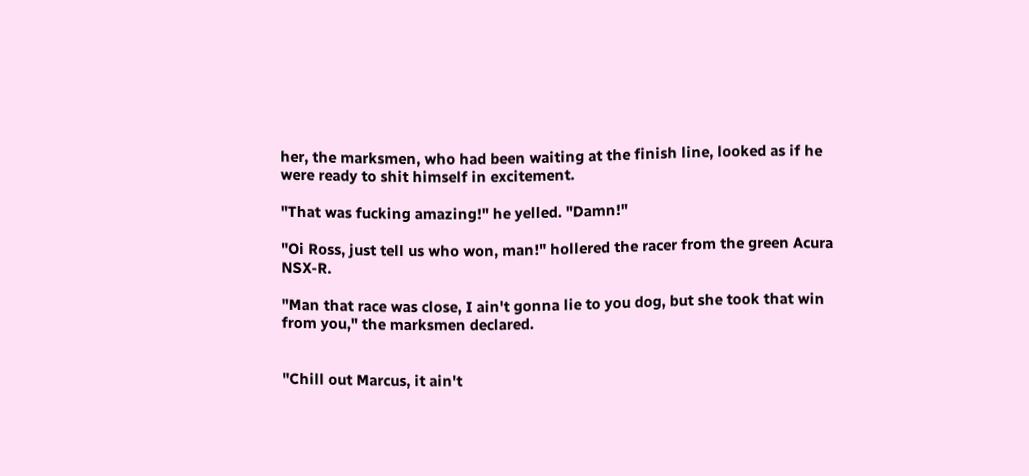her, the marksmen, who had been waiting at the finish line, looked as if he were ready to shit himself in excitement.

"That was fucking amazing!" he yelled. "Damn!"

"Oi Ross, just tell us who won, man!" hollered the racer from the green Acura NSX-R.

"Man that race was close, I ain't gonna lie to you dog, but she took that win from you," the marksmen declared.


"Chill out Marcus, it ain't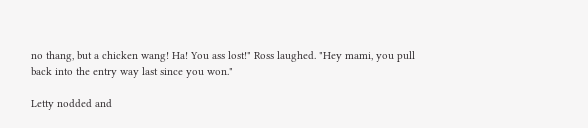no thang, but a chicken wang! Ha! You ass lost!" Ross laughed. "Hey mami, you pull back into the entry way last since you won."

Letty nodded and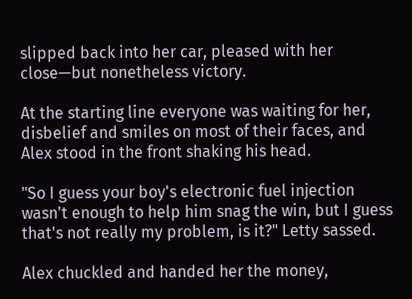slipped back into her car, pleased with her close—but nonetheless victory.

At the starting line everyone was waiting for her, disbelief and smiles on most of their faces, and Alex stood in the front shaking his head.

"So I guess your boy's electronic fuel injection wasn't enough to help him snag the win, but I guess that's not really my problem, is it?" Letty sassed.

Alex chuckled and handed her the money,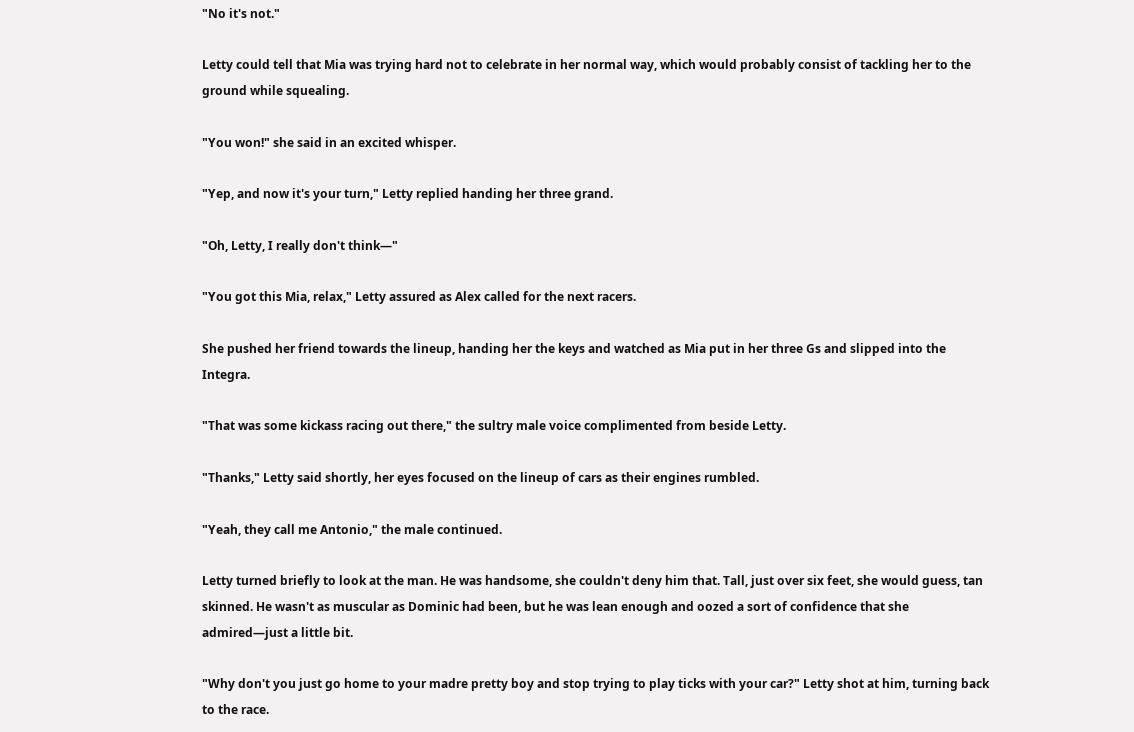"No it's not."

Letty could tell that Mia was trying hard not to celebrate in her normal way, which would probably consist of tackling her to the ground while squealing.

"You won!" she said in an excited whisper.

"Yep, and now it's your turn," Letty replied handing her three grand.

"Oh, Letty, I really don't think—"

"You got this Mia, relax," Letty assured as Alex called for the next racers.

She pushed her friend towards the lineup, handing her the keys and watched as Mia put in her three Gs and slipped into the Integra.

"That was some kickass racing out there," the sultry male voice complimented from beside Letty.

"Thanks," Letty said shortly, her eyes focused on the lineup of cars as their engines rumbled.

"Yeah, they call me Antonio," the male continued.

Letty turned briefly to look at the man. He was handsome, she couldn't deny him that. Tall, just over six feet, she would guess, tan skinned. He wasn't as muscular as Dominic had been, but he was lean enough and oozed a sort of confidence that she admired—just a little bit.

"Why don't you just go home to your madre pretty boy and stop trying to play ticks with your car?" Letty shot at him, turning back to the race.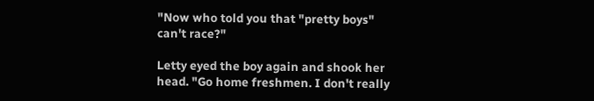"Now who told you that "pretty boys" can't race?"

Letty eyed the boy again and shook her head. "Go home freshmen. I don't really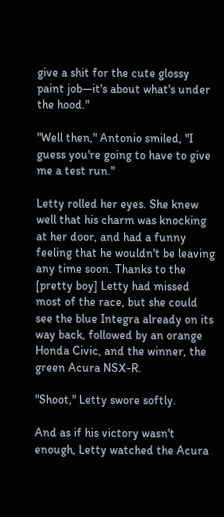give a shit for the cute glossy paint job—it's about what's under the hood."

"Well then," Antonio smiled, "I guess you're going to have to give me a test run."

Letty rolled her eyes. She knew well that his charm was knocking at her door, and had a funny feeling that he wouldn't be leaving any time soon. Thanks to the [pretty boy] Letty had missed most of the race, but she could see the blue Integra already on its way back, followed by an orange Honda Civic, and the winner, the green Acura NSX-R.

"Shoot," Letty swore softly.

And as if his victory wasn't enough, Letty watched the Acura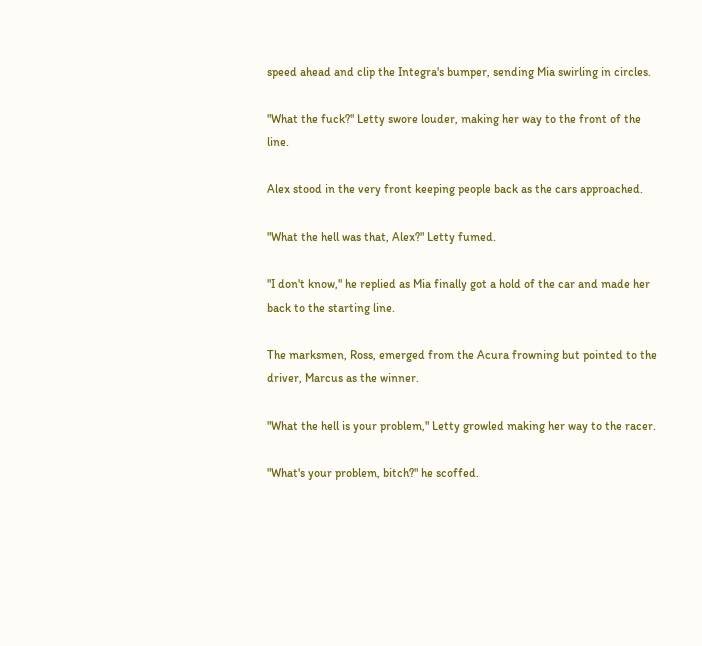speed ahead and clip the Integra's bumper, sending Mia swirling in circles.

"What the fuck?" Letty swore louder, making her way to the front of the line.

Alex stood in the very front keeping people back as the cars approached.

"What the hell was that, Alex?" Letty fumed.

"I don't know," he replied as Mia finally got a hold of the car and made her back to the starting line.

The marksmen, Ross, emerged from the Acura frowning but pointed to the driver, Marcus as the winner.

"What the hell is your problem," Letty growled making her way to the racer.

"What's your problem, bitch?" he scoffed.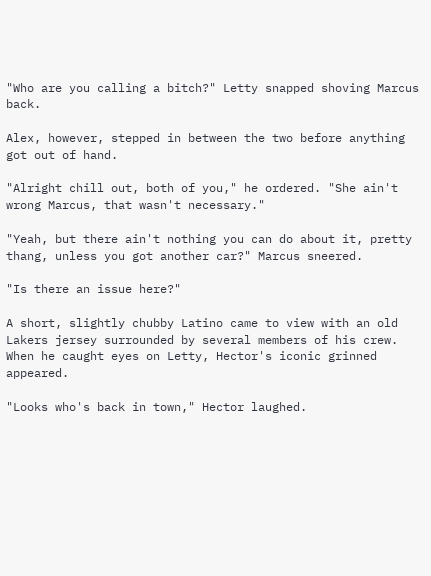"Who are you calling a bitch?" Letty snapped shoving Marcus back.

Alex, however, stepped in between the two before anything got out of hand.

"Alright chill out, both of you," he ordered. "She ain't wrong Marcus, that wasn't necessary."

"Yeah, but there ain't nothing you can do about it, pretty thang, unless you got another car?" Marcus sneered.

"Is there an issue here?"

A short, slightly chubby Latino came to view with an old Lakers jersey surrounded by several members of his crew. When he caught eyes on Letty, Hector's iconic grinned appeared.

"Looks who's back in town," Hector laughed.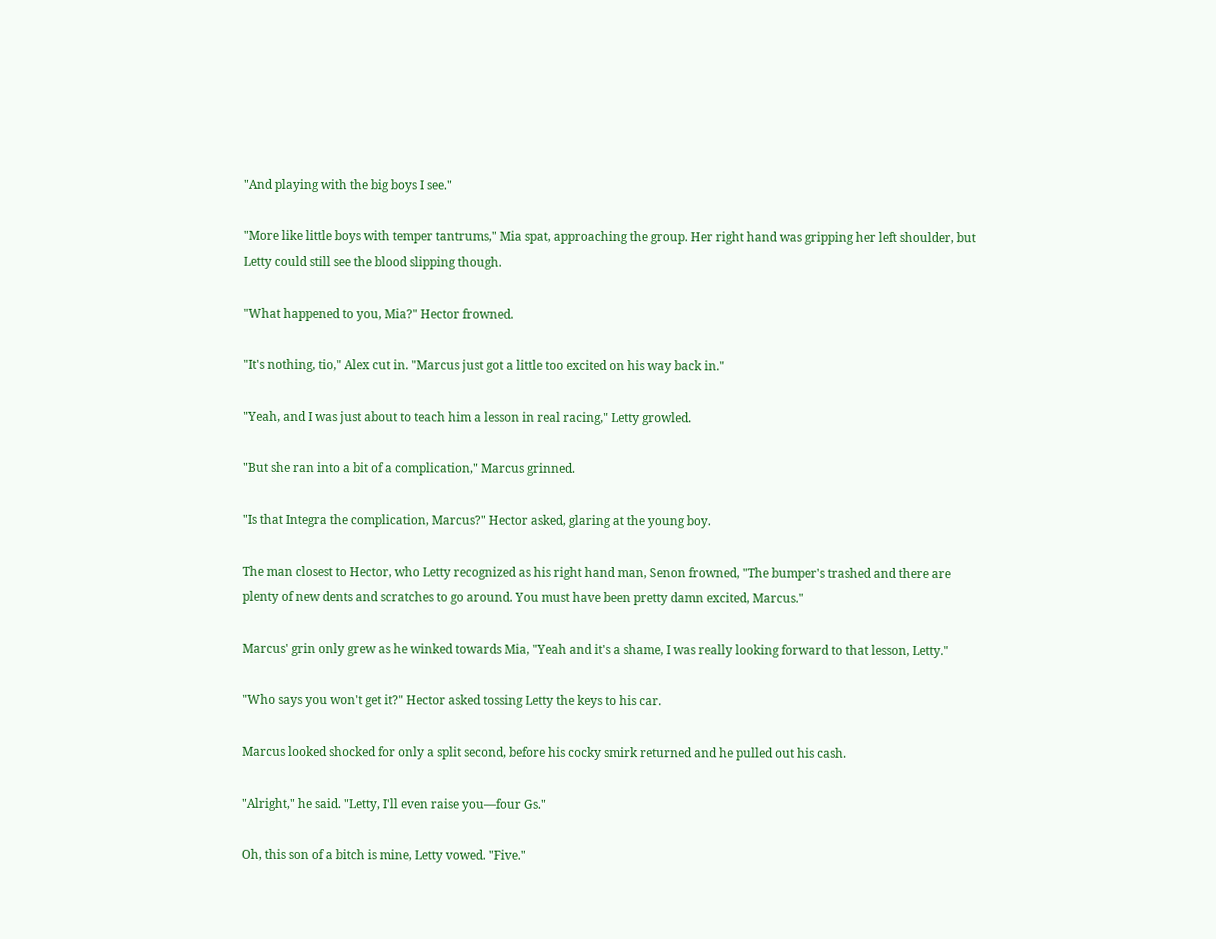"And playing with the big boys I see."

"More like little boys with temper tantrums," Mia spat, approaching the group. Her right hand was gripping her left shoulder, but Letty could still see the blood slipping though.

"What happened to you, Mia?" Hector frowned.

"It's nothing, tio," Alex cut in. "Marcus just got a little too excited on his way back in."

"Yeah, and I was just about to teach him a lesson in real racing," Letty growled.

"But she ran into a bit of a complication," Marcus grinned.

"Is that Integra the complication, Marcus?" Hector asked, glaring at the young boy.

The man closest to Hector, who Letty recognized as his right hand man, Senon frowned, "The bumper's trashed and there are plenty of new dents and scratches to go around. You must have been pretty damn excited, Marcus."

Marcus' grin only grew as he winked towards Mia, "Yeah and it's a shame, I was really looking forward to that lesson, Letty."

"Who says you won't get it?" Hector asked tossing Letty the keys to his car.

Marcus looked shocked for only a split second, before his cocky smirk returned and he pulled out his cash.

"Alright," he said. "Letty, I'll even raise you—four Gs."

Oh, this son of a bitch is mine, Letty vowed. "Five."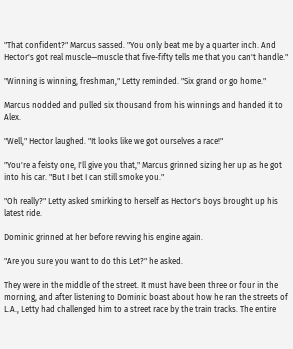"That confident?" Marcus sassed. "You only beat me by a quarter inch. And Hector's got real muscle—muscle that five-fifty tells me that you can't handle."

"Winning is winning, freshman," Letty reminded. "Six grand or go home."

Marcus nodded and pulled six thousand from his winnings and handed it to Alex.

"Well," Hector laughed. "It looks like we got ourselves a race!"

"You're a feisty one, I'll give you that," Marcus grinned sizing her up as he got into his car. "But I bet I can still smoke you."

"Oh really?" Letty asked smirking to herself as Hector's boys brought up his latest ride.

Dominic grinned at her before revving his engine again.

"Are you sure you want to do this Let?" he asked.

They were in the middle of the street. It must have been three or four in the morning, and after listening to Dominic boast about how he ran the streets of L.A., Letty had challenged him to a street race by the train tracks. The entire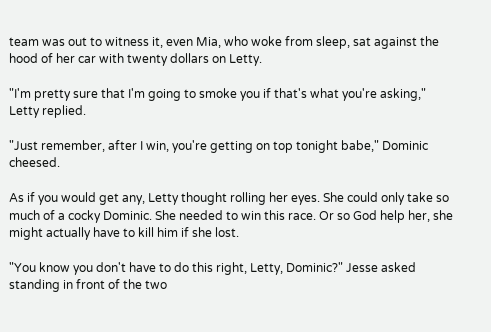team was out to witness it, even Mia, who woke from sleep, sat against the hood of her car with twenty dollars on Letty.

"I'm pretty sure that I'm going to smoke you if that's what you're asking," Letty replied.

"Just remember, after I win, you're getting on top tonight babe," Dominic cheesed.

As if you would get any, Letty thought rolling her eyes. She could only take so much of a cocky Dominic. She needed to win this race. Or so God help her, she might actually have to kill him if she lost.

"You know you don't have to do this right, Letty, Dominic?" Jesse asked standing in front of the two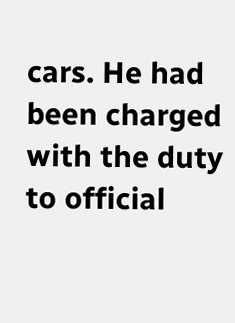cars. He had been charged with the duty to official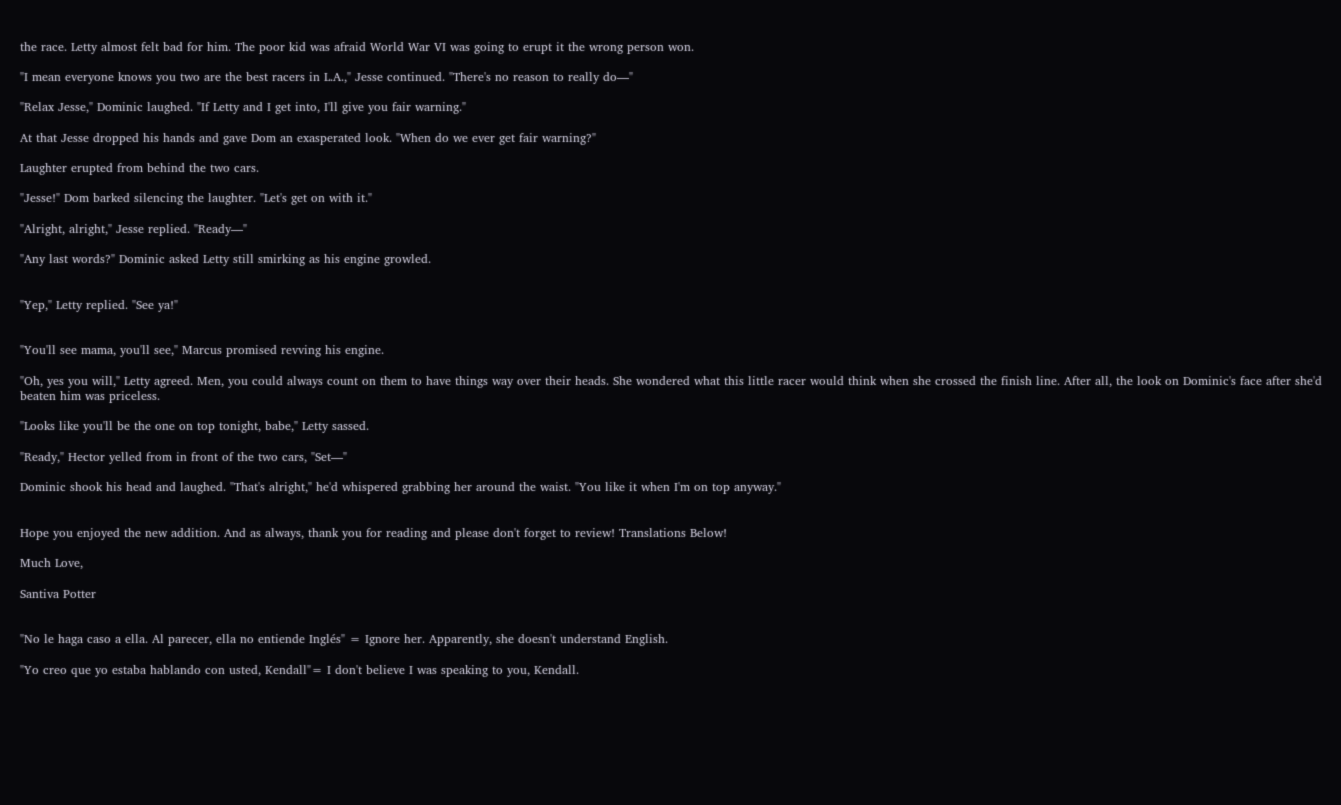the race. Letty almost felt bad for him. The poor kid was afraid World War VI was going to erupt it the wrong person won.

"I mean everyone knows you two are the best racers in L.A.," Jesse continued. "There's no reason to really do—"

"Relax Jesse," Dominic laughed. "If Letty and I get into, I'll give you fair warning."

At that Jesse dropped his hands and gave Dom an exasperated look. "When do we ever get fair warning?"

Laughter erupted from behind the two cars.

"Jesse!" Dom barked silencing the laughter. "Let's get on with it."

"Alright, alright," Jesse replied. "Ready—"

"Any last words?" Dominic asked Letty still smirking as his engine growled.


"Yep," Letty replied. "See ya!"


"You'll see mama, you'll see," Marcus promised revving his engine.

"Oh, yes you will," Letty agreed. Men, you could always count on them to have things way over their heads. She wondered what this little racer would think when she crossed the finish line. After all, the look on Dominic's face after she'd beaten him was priceless.

"Looks like you'll be the one on top tonight, babe," Letty sassed.

"Ready," Hector yelled from in front of the two cars, "Set—"

Dominic shook his head and laughed. "That's alright," he'd whispered grabbing her around the waist. "You like it when I'm on top anyway."


Hope you enjoyed the new addition. And as always, thank you for reading and please don't forget to review! Translations Below!

Much Love,

Santiva Potter


"No le haga caso a ella. Al parecer, ella no entiende Inglés" = Ignore her. Apparently, she doesn't understand English.

"Yo creo que yo estaba hablando con usted, Kendall"= I don't believe I was speaking to you, Kendall.